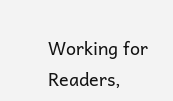Working for Readers,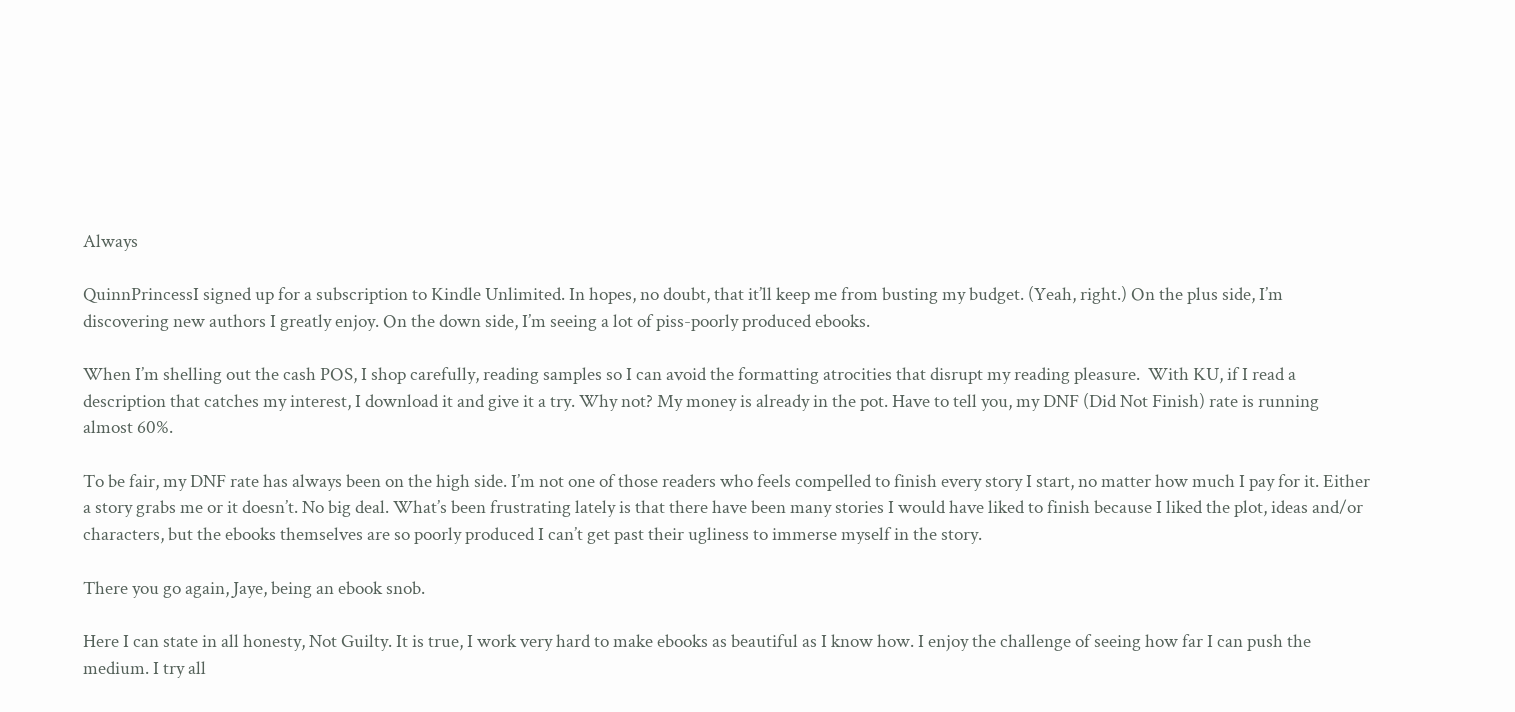Always

QuinnPrincessI signed up for a subscription to Kindle Unlimited. In hopes, no doubt, that it’ll keep me from busting my budget. (Yeah, right.) On the plus side, I’m discovering new authors I greatly enjoy. On the down side, I’m seeing a lot of piss-poorly produced ebooks.

When I’m shelling out the cash POS, I shop carefully, reading samples so I can avoid the formatting atrocities that disrupt my reading pleasure.  With KU, if I read a description that catches my interest, I download it and give it a try. Why not? My money is already in the pot. Have to tell you, my DNF (Did Not Finish) rate is running almost 60%.

To be fair, my DNF rate has always been on the high side. I’m not one of those readers who feels compelled to finish every story I start, no matter how much I pay for it. Either a story grabs me or it doesn’t. No big deal. What’s been frustrating lately is that there have been many stories I would have liked to finish because I liked the plot, ideas and/or characters, but the ebooks themselves are so poorly produced I can’t get past their ugliness to immerse myself in the story.

There you go again, Jaye, being an ebook snob.

Here I can state in all honesty, Not Guilty. It is true, I work very hard to make ebooks as beautiful as I know how. I enjoy the challenge of seeing how far I can push the medium. I try all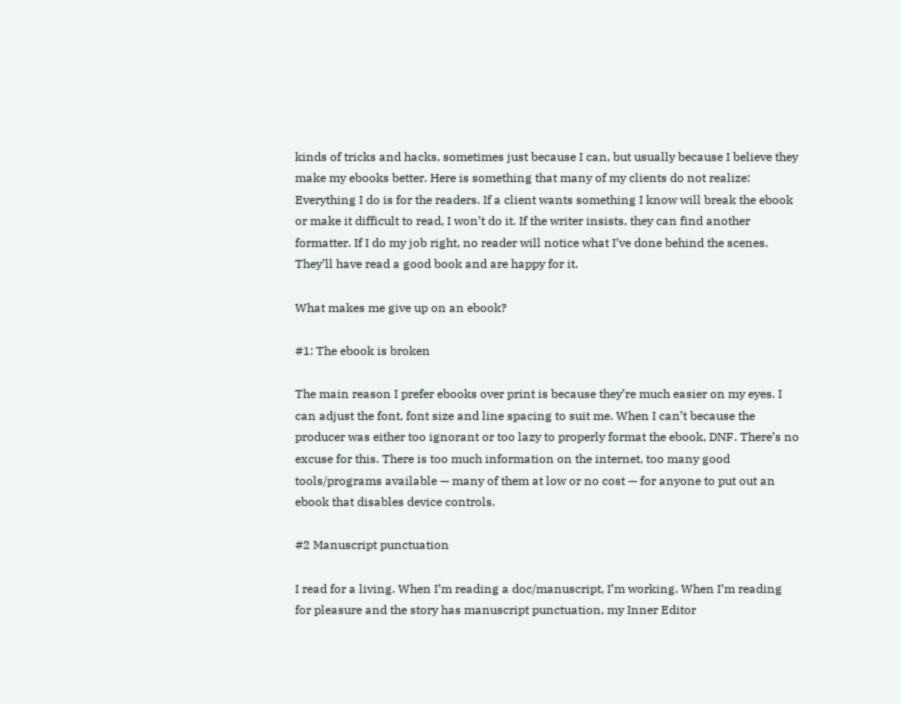kinds of tricks and hacks, sometimes just because I can, but usually because I believe they make my ebooks better. Here is something that many of my clients do not realize: Everything I do is for the readers. If a client wants something I know will break the ebook or make it difficult to read, I won’t do it. If the writer insists, they can find another formatter. If I do my job right, no reader will notice what I’ve done behind the scenes. They’ll have read a good book and are happy for it.

What makes me give up on an ebook?

#1: The ebook is broken

The main reason I prefer ebooks over print is because they’re much easier on my eyes. I can adjust the font, font size and line spacing to suit me. When I can’t because the producer was either too ignorant or too lazy to properly format the ebook, DNF. There’s no excuse for this. There is too much information on the internet, too many good tools/programs available — many of them at low or no cost — for anyone to put out an ebook that disables device controls.

#2 Manuscript punctuation

I read for a living. When I’m reading a doc/manuscript, I’m working. When I’m reading for pleasure and the story has manuscript punctuation, my Inner Editor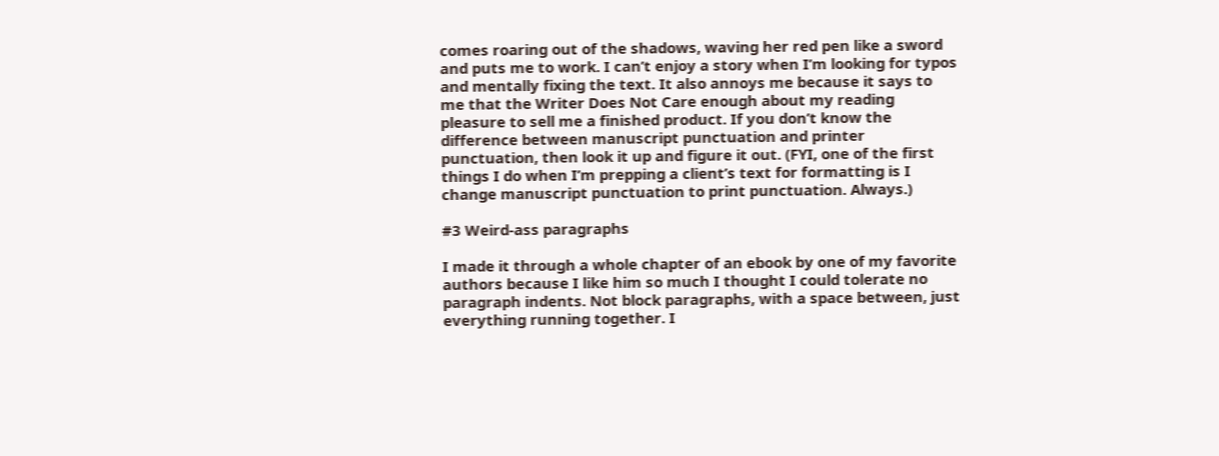comes roaring out of the shadows, waving her red pen like a sword and puts me to work. I can’t enjoy a story when I’m looking for typos and mentally fixing the text. It also annoys me because it says to me that the Writer Does Not Care enough about my reading pleasure to sell me a finished product. If you don’t know the difference between manuscript punctuation and printer punctuation, then look it up and figure it out. (FYI, one of the first things I do when I’m prepping a client’s text for formatting is I change manuscript punctuation to print punctuation. Always.)

#3 Weird-ass paragraphs

I made it through a whole chapter of an ebook by one of my favorite authors because I like him so much I thought I could tolerate no paragraph indents. Not block paragraphs, with a space between, just everything running together. I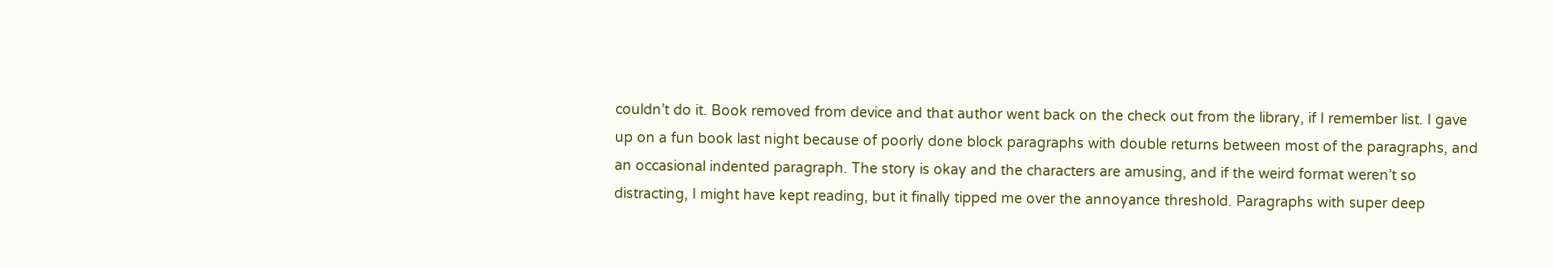couldn’t do it. Book removed from device and that author went back on the check out from the library, if I remember list. I gave up on a fun book last night because of poorly done block paragraphs with double returns between most of the paragraphs, and an occasional indented paragraph. The story is okay and the characters are amusing, and if the weird format weren’t so distracting, I might have kept reading, but it finally tipped me over the annoyance threshold. Paragraphs with super deep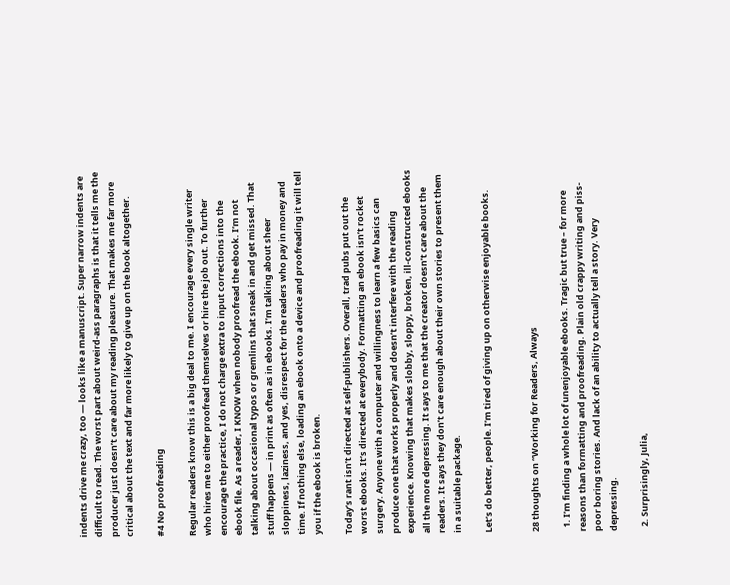indents drive me crazy, too — looks like a manuscript. Super narrow indents are difficult to read. The worst part about weird-ass paragraphs is that it tells me the producer just doesn’t care about my reading pleasure. That makes me far more critical about the text and far more likely to give up on the book altogether.

#4 No proofreading

Regular readers know this is a big deal to me. I encourage every single writer who hires me to either proofread themselves or hire the job out. To further encourage the practice, I do not charge extra to input corrections into the ebook file. As a reader, I KNOW when nobody proofread the ebook. I’m not talking about occasional typos or gremlins that sneak in and get missed. That stuff happens — in print as often as in ebooks. I’m talking about sheer sloppiness, laziness, and yes, disrespect for the readers who pay in money and time. If nothing else, loading an ebook onto a device and proofreading it will tell you if the ebook is broken.

Today’s rant isn’t directed at self-publishers. Overall, trad pubs put out the worst ebooks. It’s directed at everybody. Formatting an ebook isn’t rocket surgery. Anyone with a computer and willingness to learn a few basics can produce one that works properly and doesn’t interfere with the reading experience. Knowing that makes slobby, sloppy, broken, ill-constructed ebooks all the more depressing. It says to me that the creator doesn’t care about the readers. It says they don’t care enough about their own stories to present them in a suitable package.

Let’s do better, people. I’m tired of giving up on otherwise enjoyable books.


28 thoughts on “Working for Readers, Always

  1. I’m finding a whole lot of unenjoyable ebooks. Tragic but true – for more reasons than formatting and proofreading. Plain old crappy writing and piss-poor boring stories. And lack of an ability to actually tell a story. Very depressing.

  2. Surprisingly, Julia,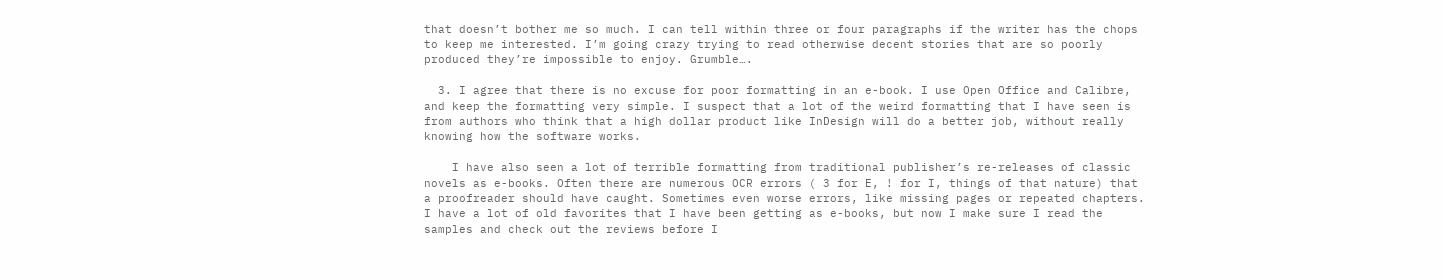that doesn’t bother me so much. I can tell within three or four paragraphs if the writer has the chops to keep me interested. I’m going crazy trying to read otherwise decent stories that are so poorly produced they’re impossible to enjoy. Grumble….

  3. I agree that there is no excuse for poor formatting in an e-book. I use Open Office and Calibre, and keep the formatting very simple. I suspect that a lot of the weird formatting that I have seen is from authors who think that a high dollar product like InDesign will do a better job, without really knowing how the software works.

    I have also seen a lot of terrible formatting from traditional publisher’s re-releases of classic novels as e-books. Often there are numerous OCR errors ( 3 for E, ! for I, things of that nature) that a proofreader should have caught. Sometimes even worse errors, like missing pages or repeated chapters. I have a lot of old favorites that I have been getting as e-books, but now I make sure I read the samples and check out the reviews before I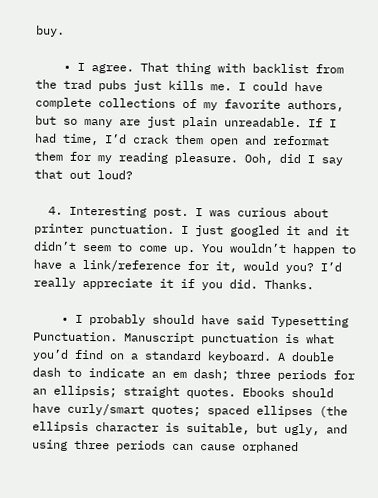buy.

    • I agree. That thing with backlist from the trad pubs just kills me. I could have complete collections of my favorite authors, but so many are just plain unreadable. If I had time, I’d crack them open and reformat them for my reading pleasure. Ooh, did I say that out loud?

  4. Interesting post. I was curious about printer punctuation. I just googled it and it didn’t seem to come up. You wouldn’t happen to have a link/reference for it, would you? I’d really appreciate it if you did. Thanks.

    • I probably should have said Typesetting Punctuation. Manuscript punctuation is what you’d find on a standard keyboard. A double dash to indicate an em dash; three periods for an ellipsis; straight quotes. Ebooks should have curly/smart quotes; spaced ellipses (the ellipsis character is suitable, but ugly, and using three periods can cause orphaned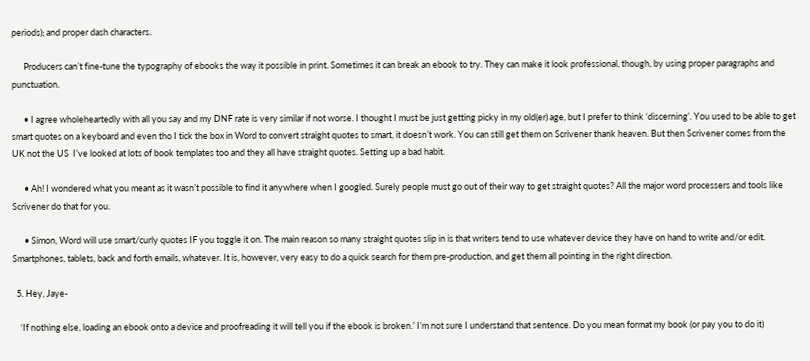periods); and proper dash characters.

      Producers can’t fine-tune the typography of ebooks the way it possible in print. Sometimes it can break an ebook to try. They can make it look professional, though, by using proper paragraphs and punctuation.

      • I agree wholeheartedly with all you say and my DNF rate is very similar if not worse. I thought I must be just getting picky in my old(er) age, but I prefer to think ‘discerning’. You used to be able to get smart quotes on a keyboard and even tho I tick the box in Word to convert straight quotes to smart, it doesn’t work. You can still get them on Scrivener thank heaven. But then Scrivener comes from the UK not the US  I’ve looked at lots of book templates too and they all have straight quotes. Setting up a bad habit.

      • Ah! I wondered what you meant as it wasn’t possible to find it anywhere when I googled. Surely people must go out of their way to get straight quotes? All the major word processers and tools like Scrivener do that for you.

      • Simon, Word will use smart/curly quotes IF you toggle it on. The main reason so many straight quotes slip in is that writers tend to use whatever device they have on hand to write and/or edit. Smartphones, tablets, back and forth emails, whatever. It is, however, very easy to do a quick search for them pre-production, and get them all pointing in the right direction.

  5. Hey, Jaye-

    ‘If nothing else, loading an ebook onto a device and proofreading it will tell you if the ebook is broken.’ I’m not sure I understand that sentence. Do you mean format my book (or pay you to do it)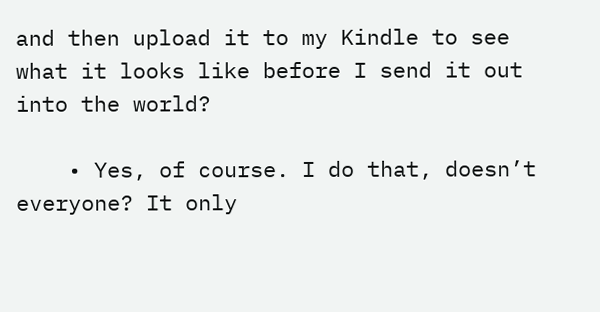and then upload it to my Kindle to see what it looks like before I send it out into the world?

    • Yes, of course. I do that, doesn’t everyone? It only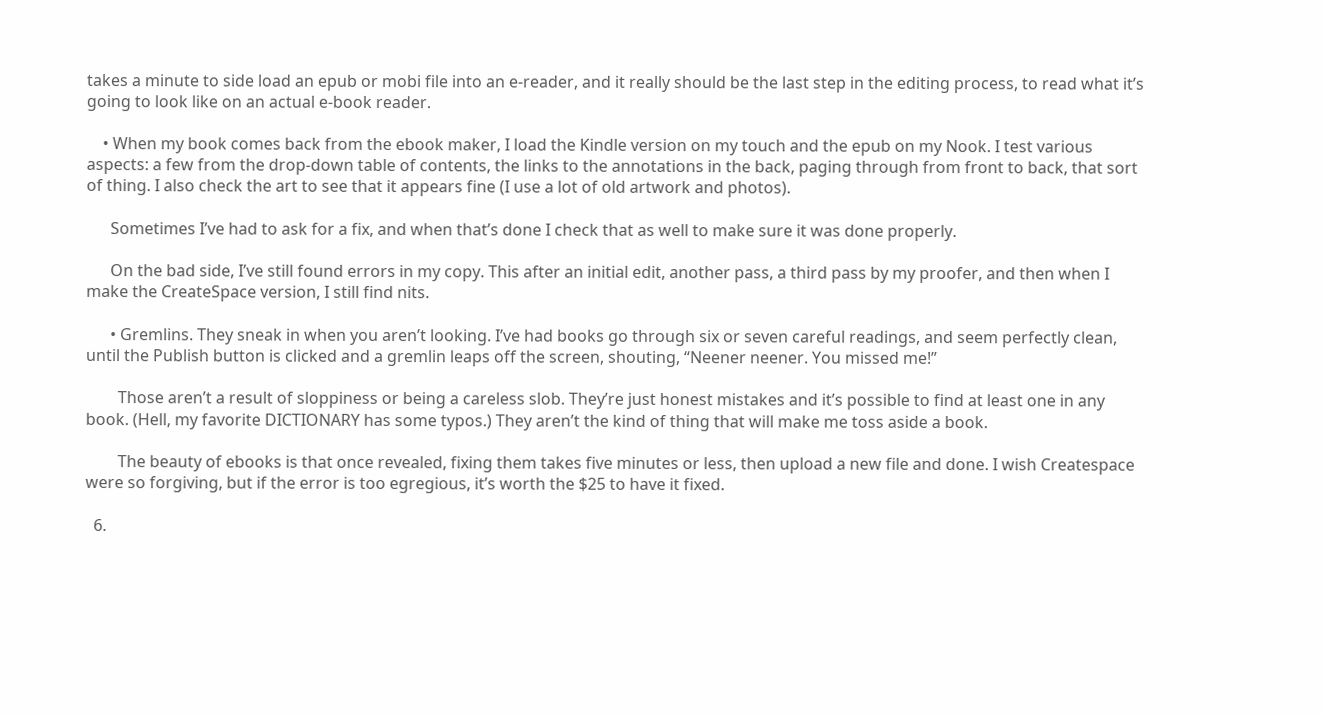takes a minute to side load an epub or mobi file into an e-reader, and it really should be the last step in the editing process, to read what it’s going to look like on an actual e-book reader.

    • When my book comes back from the ebook maker, I load the Kindle version on my touch and the epub on my Nook. I test various aspects: a few from the drop-down table of contents, the links to the annotations in the back, paging through from front to back, that sort of thing. I also check the art to see that it appears fine (I use a lot of old artwork and photos).

      Sometimes I’ve had to ask for a fix, and when that’s done I check that as well to make sure it was done properly.

      On the bad side, I’ve still found errors in my copy. This after an initial edit, another pass, a third pass by my proofer, and then when I make the CreateSpace version, I still find nits.

      • Gremlins. They sneak in when you aren’t looking. I’ve had books go through six or seven careful readings, and seem perfectly clean, until the Publish button is clicked and a gremlin leaps off the screen, shouting, “Neener neener. You missed me!”

        Those aren’t a result of sloppiness or being a careless slob. They’re just honest mistakes and it’s possible to find at least one in any book. (Hell, my favorite DICTIONARY has some typos.) They aren’t the kind of thing that will make me toss aside a book.

        The beauty of ebooks is that once revealed, fixing them takes five minutes or less, then upload a new file and done. I wish Createspace were so forgiving, but if the error is too egregious, it’s worth the $25 to have it fixed.

  6.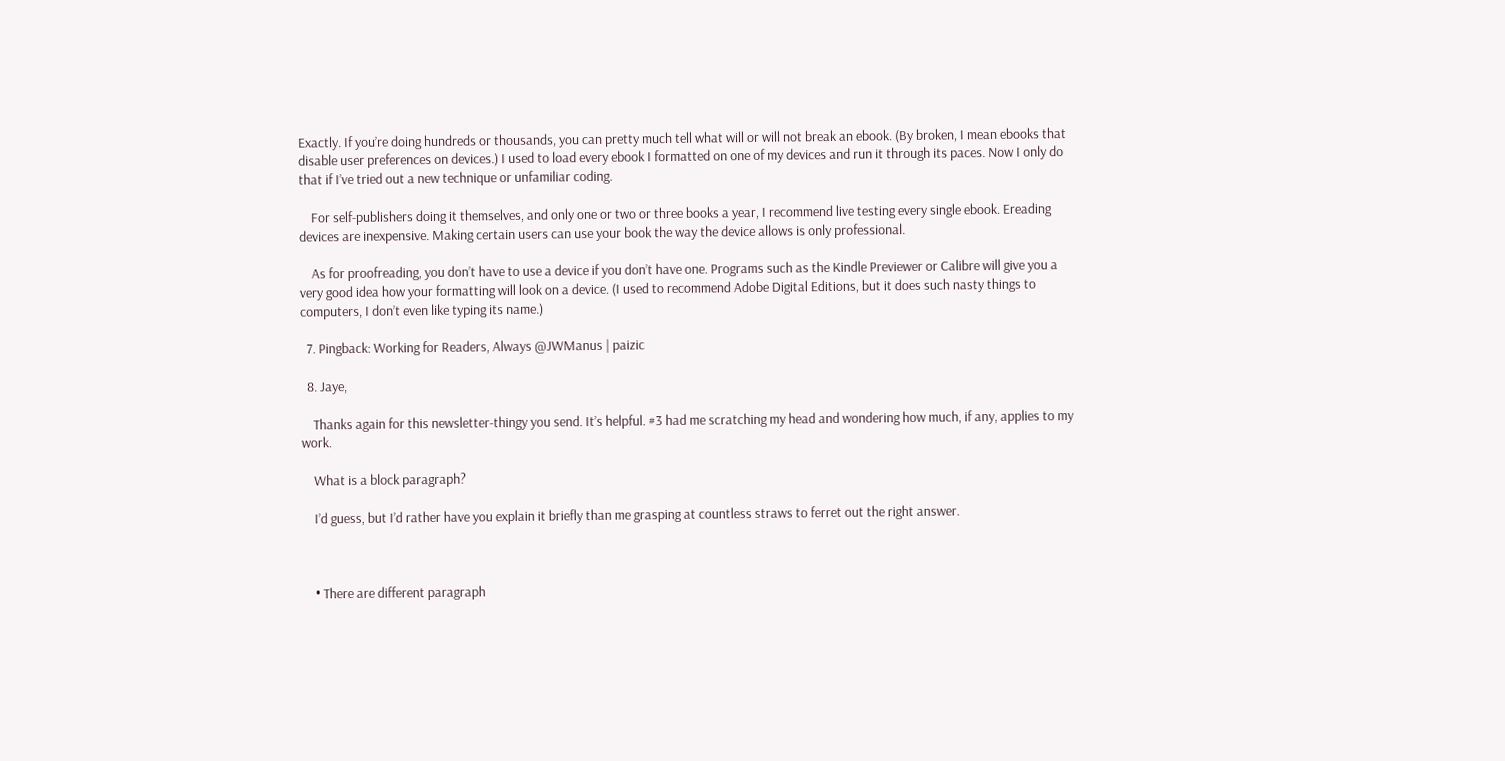Exactly. If you’re doing hundreds or thousands, you can pretty much tell what will or will not break an ebook. (By broken, I mean ebooks that disable user preferences on devices.) I used to load every ebook I formatted on one of my devices and run it through its paces. Now I only do that if I’ve tried out a new technique or unfamiliar coding.

    For self-publishers doing it themselves, and only one or two or three books a year, I recommend live testing every single ebook. Ereading devices are inexpensive. Making certain users can use your book the way the device allows is only professional.

    As for proofreading, you don’t have to use a device if you don’t have one. Programs such as the Kindle Previewer or Calibre will give you a very good idea how your formatting will look on a device. (I used to recommend Adobe Digital Editions, but it does such nasty things to computers, I don’t even like typing its name.)

  7. Pingback: Working for Readers, Always @JWManus | paizic

  8. Jaye,

    Thanks again for this newsletter-thingy you send. It’s helpful. #3 had me scratching my head and wondering how much, if any, applies to my work.

    What is a block paragraph?

    I’d guess, but I’d rather have you explain it briefly than me grasping at countless straws to ferret out the right answer.



    • There are different paragraph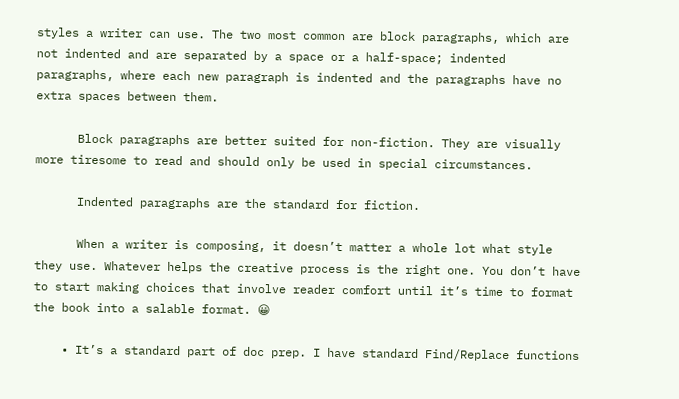styles a writer can use. The two most common are block paragraphs, which are not indented and are separated by a space or a half-space; indented paragraphs, where each new paragraph is indented and the paragraphs have no extra spaces between them.

      Block paragraphs are better suited for non-fiction. They are visually more tiresome to read and should only be used in special circumstances.

      Indented paragraphs are the standard for fiction.

      When a writer is composing, it doesn’t matter a whole lot what style they use. Whatever helps the creative process is the right one. You don’t have to start making choices that involve reader comfort until it’s time to format the book into a salable format. 😀

    • It’s a standard part of doc prep. I have standard Find/Replace functions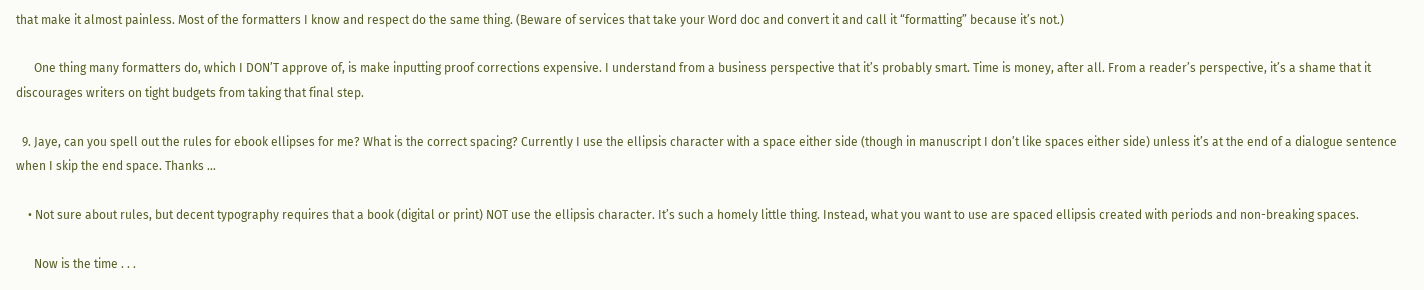that make it almost painless. Most of the formatters I know and respect do the same thing. (Beware of services that take your Word doc and convert it and call it “formatting” because it’s not.)

      One thing many formatters do, which I DON’T approve of, is make inputting proof corrections expensive. I understand from a business perspective that it’s probably smart. Time is money, after all. From a reader’s perspective, it’s a shame that it discourages writers on tight budgets from taking that final step.

  9. Jaye, can you spell out the rules for ebook ellipses for me? What is the correct spacing? Currently I use the ellipsis character with a space either side (though in manuscript I don’t like spaces either side) unless it’s at the end of a dialogue sentence when I skip the end space. Thanks …

    • Not sure about rules, but decent typography requires that a book (digital or print) NOT use the ellipsis character. It’s such a homely little thing. Instead, what you want to use are spaced ellipsis created with periods and non-breaking spaces.

      Now is the time . . .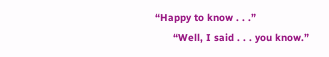“Happy to know . . .”
      “Well, I said . . . you know.”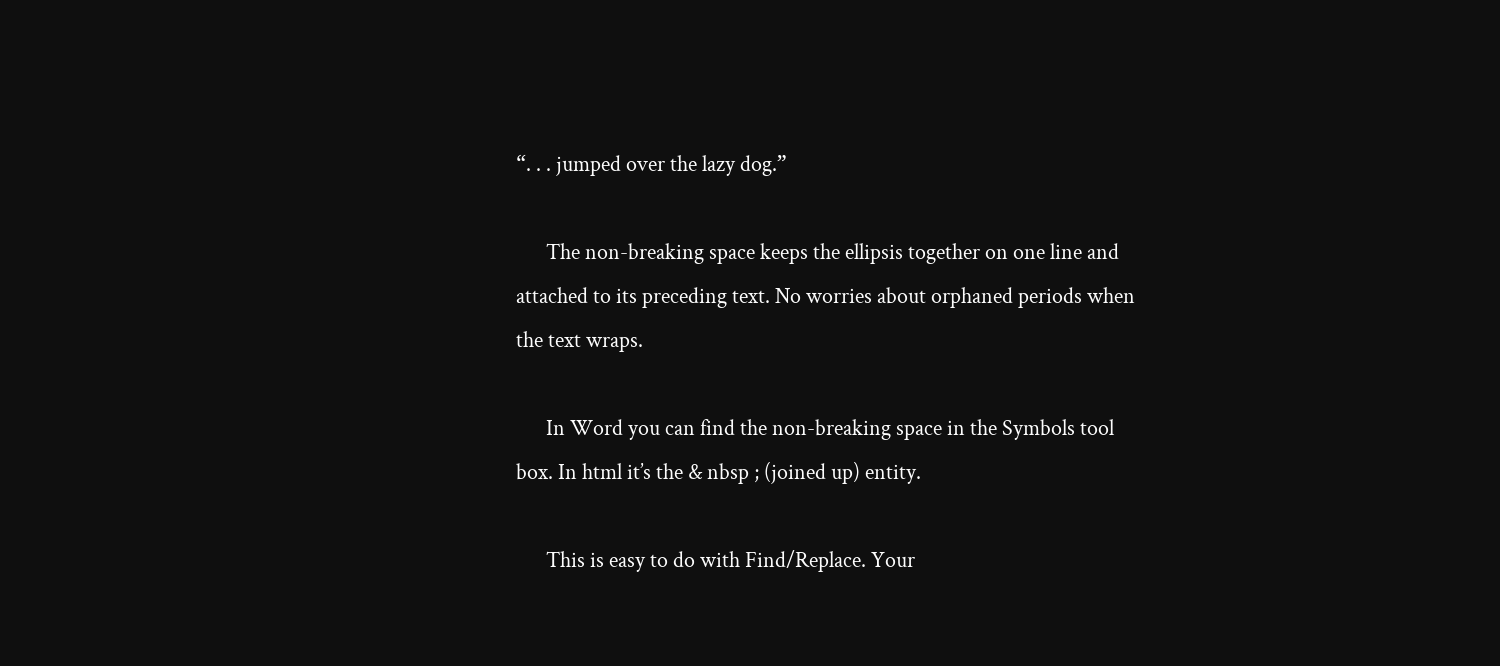“. . . jumped over the lazy dog.”

      The non-breaking space keeps the ellipsis together on one line and attached to its preceding text. No worries about orphaned periods when the text wraps.

      In Word you can find the non-breaking space in the Symbols tool box. In html it’s the & nbsp ; (joined up) entity.

      This is easy to do with Find/Replace. Your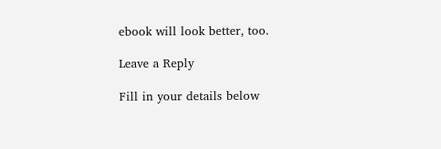ebook will look better, too.

Leave a Reply

Fill in your details below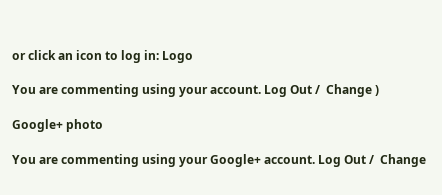or click an icon to log in: Logo

You are commenting using your account. Log Out /  Change )

Google+ photo

You are commenting using your Google+ account. Log Out /  Change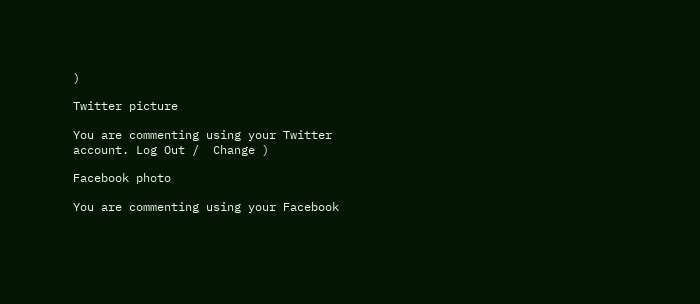)

Twitter picture

You are commenting using your Twitter account. Log Out /  Change )

Facebook photo

You are commenting using your Facebook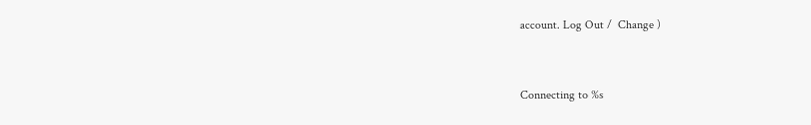account. Log Out /  Change )


Connecting to %s